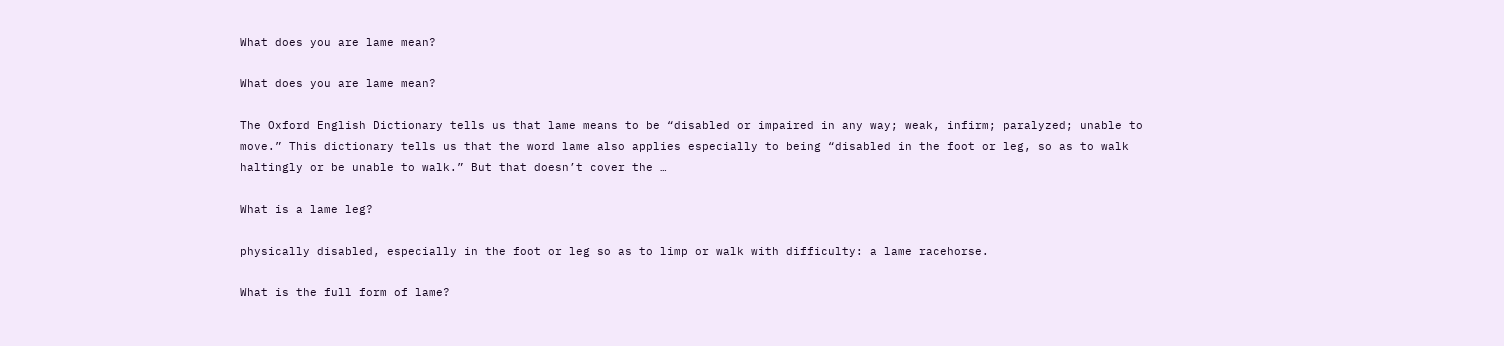What does you are lame mean?

What does you are lame mean?

The Oxford English Dictionary tells us that lame means to be “disabled or impaired in any way; weak, infirm; paralyzed; unable to move.” This dictionary tells us that the word lame also applies especially to being “disabled in the foot or leg, so as to walk haltingly or be unable to walk.” But that doesn’t cover the …

What is a lame leg?

physically disabled, especially in the foot or leg so as to limp or walk with difficulty: a lame racehorse.

What is the full form of lame?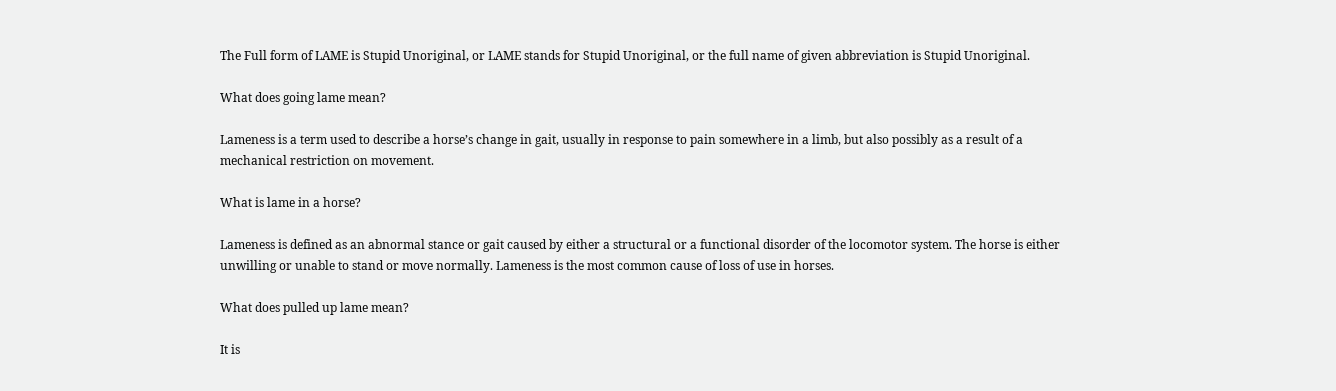The Full form of LAME is Stupid Unoriginal, or LAME stands for Stupid Unoriginal, or the full name of given abbreviation is Stupid Unoriginal.

What does going lame mean?

Lameness is a term used to describe a horse’s change in gait, usually in response to pain somewhere in a limb, but also possibly as a result of a mechanical restriction on movement.

What is lame in a horse?

Lameness is defined as an abnormal stance or gait caused by either a structural or a functional disorder of the locomotor system. The horse is either unwilling or unable to stand or move normally. Lameness is the most common cause of loss of use in horses.

What does pulled up lame mean?

It is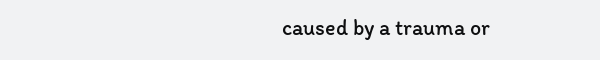caused by a trauma or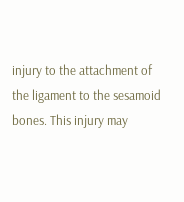injury to the attachment of the ligament to the sesamoid bones. This injury may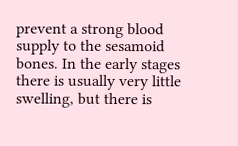prevent a strong blood supply to the sesamoid bones. In the early stages there is usually very little swelling, but there is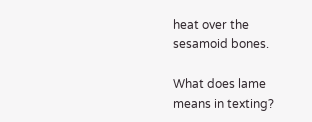heat over the sesamoid bones.

What does lame means in texting?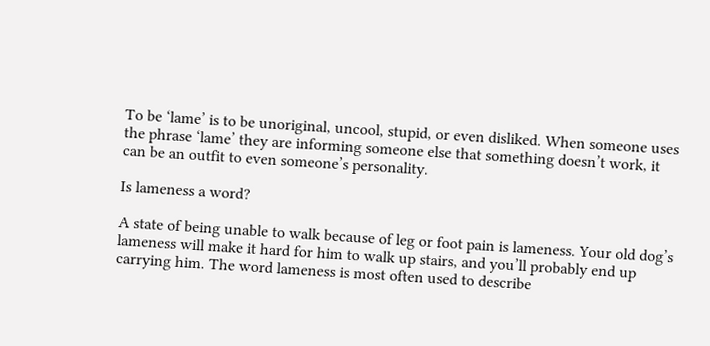To be ‘lame’ is to be unoriginal, uncool, stupid, or even disliked. When someone uses the phrase ‘lame’ they are informing someone else that something doesn’t work, it can be an outfit to even someone’s personality.

Is lameness a word?

A state of being unable to walk because of leg or foot pain is lameness. Your old dog’s lameness will make it hard for him to walk up stairs, and you’ll probably end up carrying him. The word lameness is most often used to describe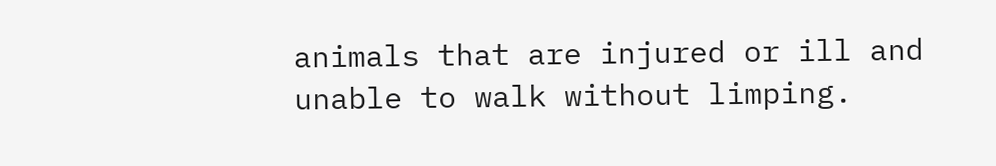animals that are injured or ill and unable to walk without limping.